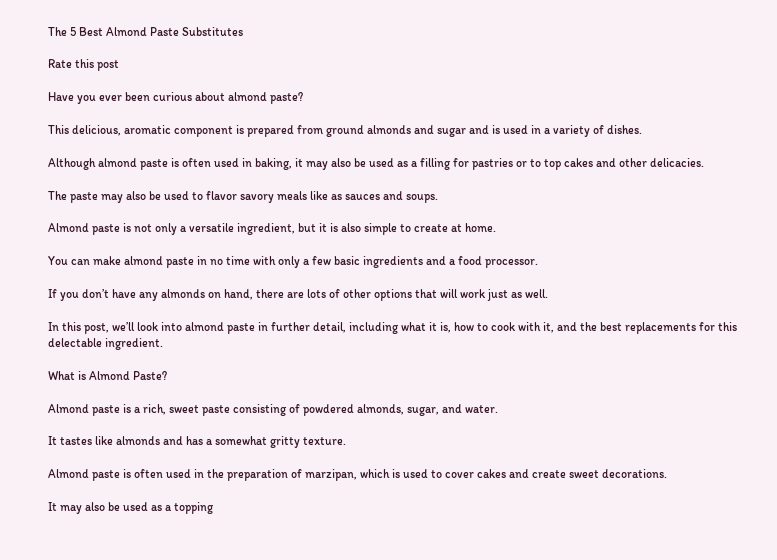The 5 Best Almond Paste Substitutes

Rate this post

Have you ever been curious about almond paste?

This delicious, aromatic component is prepared from ground almonds and sugar and is used in a variety of dishes.

Although almond paste is often used in baking, it may also be used as a filling for pastries or to top cakes and other delicacies.

The paste may also be used to flavor savory meals like as sauces and soups.

Almond paste is not only a versatile ingredient, but it is also simple to create at home.

You can make almond paste in no time with only a few basic ingredients and a food processor.

If you don’t have any almonds on hand, there are lots of other options that will work just as well.

In this post, we’ll look into almond paste in further detail, including what it is, how to cook with it, and the best replacements for this delectable ingredient.

What is Almond Paste?

Almond paste is a rich, sweet paste consisting of powdered almonds, sugar, and water.

It tastes like almonds and has a somewhat gritty texture.

Almond paste is often used in the preparation of marzipan, which is used to cover cakes and create sweet decorations.

It may also be used as a topping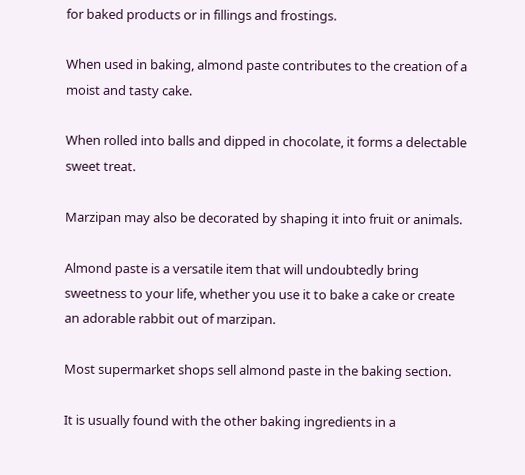for baked products or in fillings and frostings.

When used in baking, almond paste contributes to the creation of a moist and tasty cake.

When rolled into balls and dipped in chocolate, it forms a delectable sweet treat.

Marzipan may also be decorated by shaping it into fruit or animals.

Almond paste is a versatile item that will undoubtedly bring sweetness to your life, whether you use it to bake a cake or create an adorable rabbit out of marzipan.

Most supermarket shops sell almond paste in the baking section.

It is usually found with the other baking ingredients in a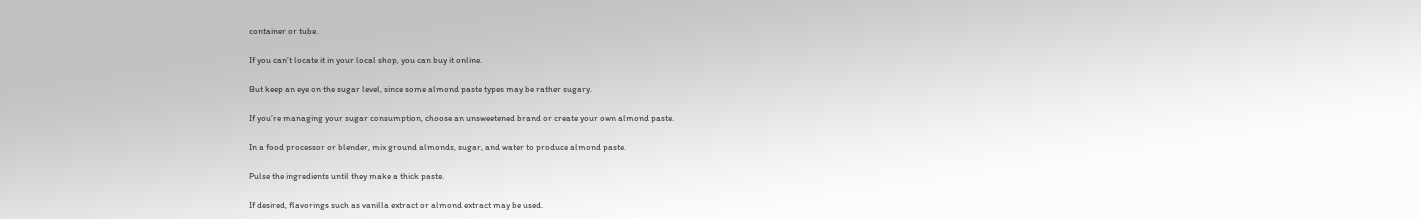container or tube.

If you can’t locate it in your local shop, you can buy it online.

But keep an eye on the sugar level, since some almond paste types may be rather sugary.

If you’re managing your sugar consumption, choose an unsweetened brand or create your own almond paste.

In a food processor or blender, mix ground almonds, sugar, and water to produce almond paste.

Pulse the ingredients until they make a thick paste.

If desired, flavorings such as vanilla extract or almond extract may be used.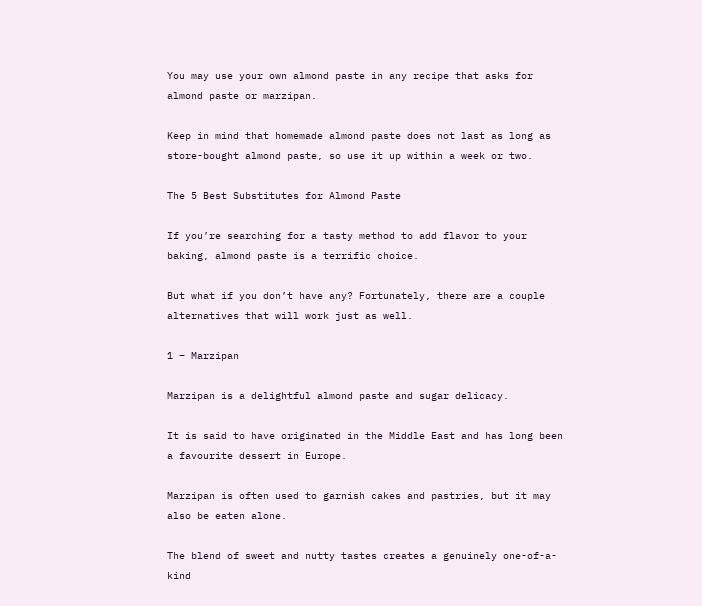You may use your own almond paste in any recipe that asks for almond paste or marzipan.

Keep in mind that homemade almond paste does not last as long as store-bought almond paste, so use it up within a week or two.

The 5 Best Substitutes for Almond Paste

If you’re searching for a tasty method to add flavor to your baking, almond paste is a terrific choice.

But what if you don’t have any? Fortunately, there are a couple alternatives that will work just as well.

1 – Marzipan

Marzipan is a delightful almond paste and sugar delicacy.

It is said to have originated in the Middle East and has long been a favourite dessert in Europe.

Marzipan is often used to garnish cakes and pastries, but it may also be eaten alone.

The blend of sweet and nutty tastes creates a genuinely one-of-a-kind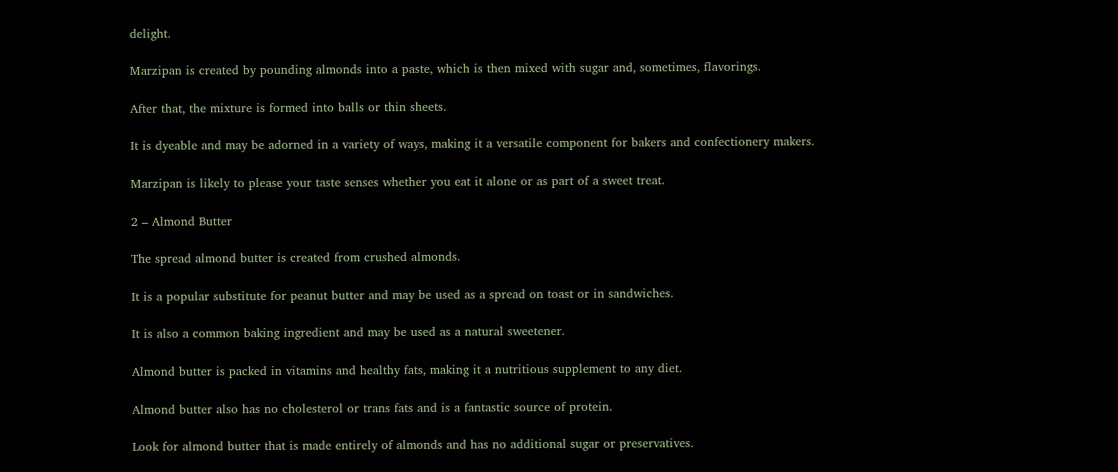delight.

Marzipan is created by pounding almonds into a paste, which is then mixed with sugar and, sometimes, flavorings.

After that, the mixture is formed into balls or thin sheets.

It is dyeable and may be adorned in a variety of ways, making it a versatile component for bakers and confectionery makers.

Marzipan is likely to please your taste senses whether you eat it alone or as part of a sweet treat.

2 – Almond Butter

The spread almond butter is created from crushed almonds.

It is a popular substitute for peanut butter and may be used as a spread on toast or in sandwiches.

It is also a common baking ingredient and may be used as a natural sweetener.

Almond butter is packed in vitamins and healthy fats, making it a nutritious supplement to any diet.

Almond butter also has no cholesterol or trans fats and is a fantastic source of protein.

Look for almond butter that is made entirely of almonds and has no additional sugar or preservatives.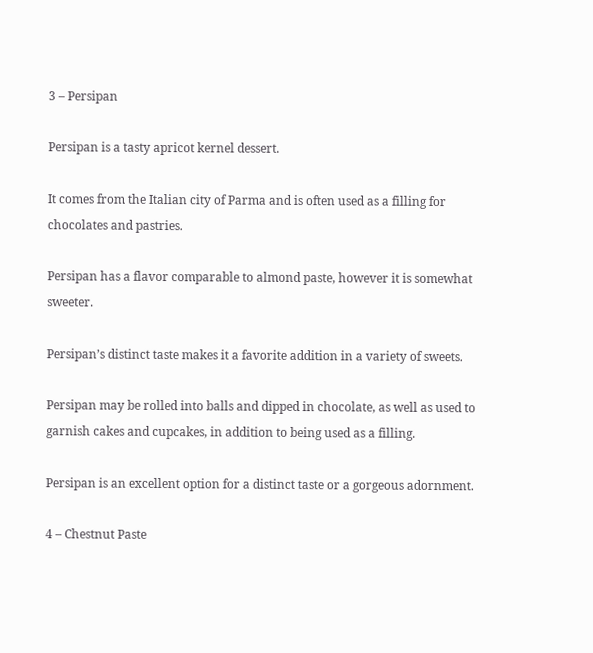3 – Persipan

Persipan is a tasty apricot kernel dessert.

It comes from the Italian city of Parma and is often used as a filling for chocolates and pastries.

Persipan has a flavor comparable to almond paste, however it is somewhat sweeter.

Persipan’s distinct taste makes it a favorite addition in a variety of sweets.

Persipan may be rolled into balls and dipped in chocolate, as well as used to garnish cakes and cupcakes, in addition to being used as a filling.

Persipan is an excellent option for a distinct taste or a gorgeous adornment.

4 – Chestnut Paste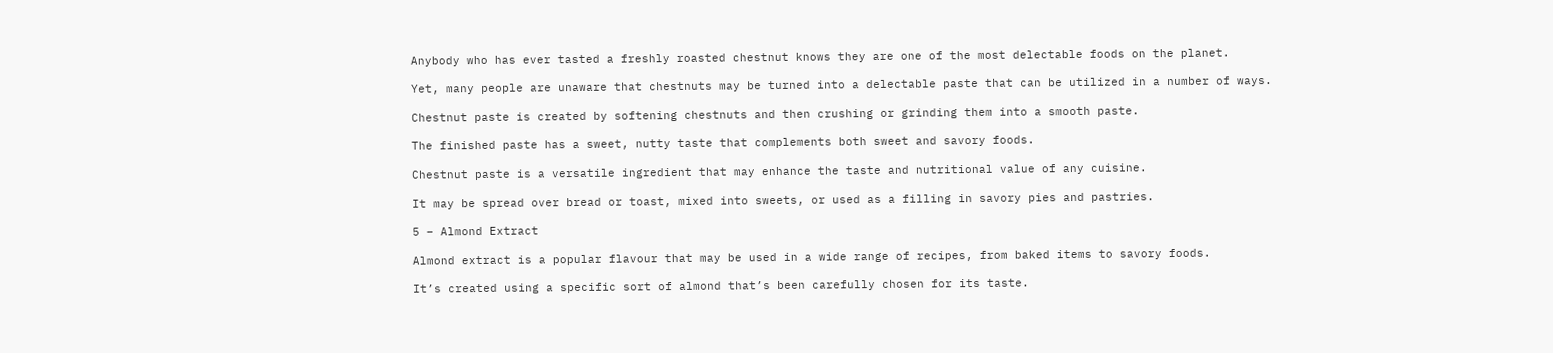Anybody who has ever tasted a freshly roasted chestnut knows they are one of the most delectable foods on the planet.

Yet, many people are unaware that chestnuts may be turned into a delectable paste that can be utilized in a number of ways.

Chestnut paste is created by softening chestnuts and then crushing or grinding them into a smooth paste.

The finished paste has a sweet, nutty taste that complements both sweet and savory foods.

Chestnut paste is a versatile ingredient that may enhance the taste and nutritional value of any cuisine.

It may be spread over bread or toast, mixed into sweets, or used as a filling in savory pies and pastries.

5 – Almond Extract

Almond extract is a popular flavour that may be used in a wide range of recipes, from baked items to savory foods.

It’s created using a specific sort of almond that’s been carefully chosen for its taste.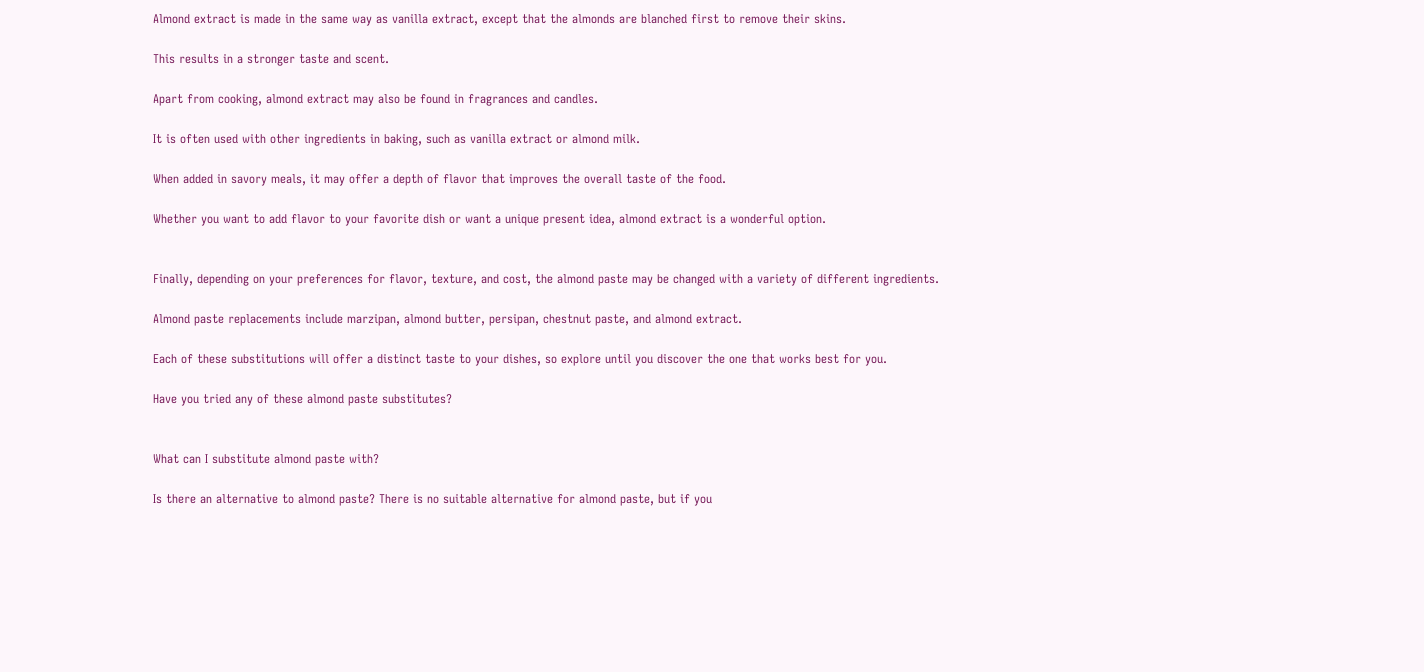Almond extract is made in the same way as vanilla extract, except that the almonds are blanched first to remove their skins.

This results in a stronger taste and scent.

Apart from cooking, almond extract may also be found in fragrances and candles.

It is often used with other ingredients in baking, such as vanilla extract or almond milk.

When added in savory meals, it may offer a depth of flavor that improves the overall taste of the food.

Whether you want to add flavor to your favorite dish or want a unique present idea, almond extract is a wonderful option.


Finally, depending on your preferences for flavor, texture, and cost, the almond paste may be changed with a variety of different ingredients.

Almond paste replacements include marzipan, almond butter, persipan, chestnut paste, and almond extract.

Each of these substitutions will offer a distinct taste to your dishes, so explore until you discover the one that works best for you.

Have you tried any of these almond paste substitutes?


What can I substitute almond paste with?

Is there an alternative to almond paste? There is no suitable alternative for almond paste, but if you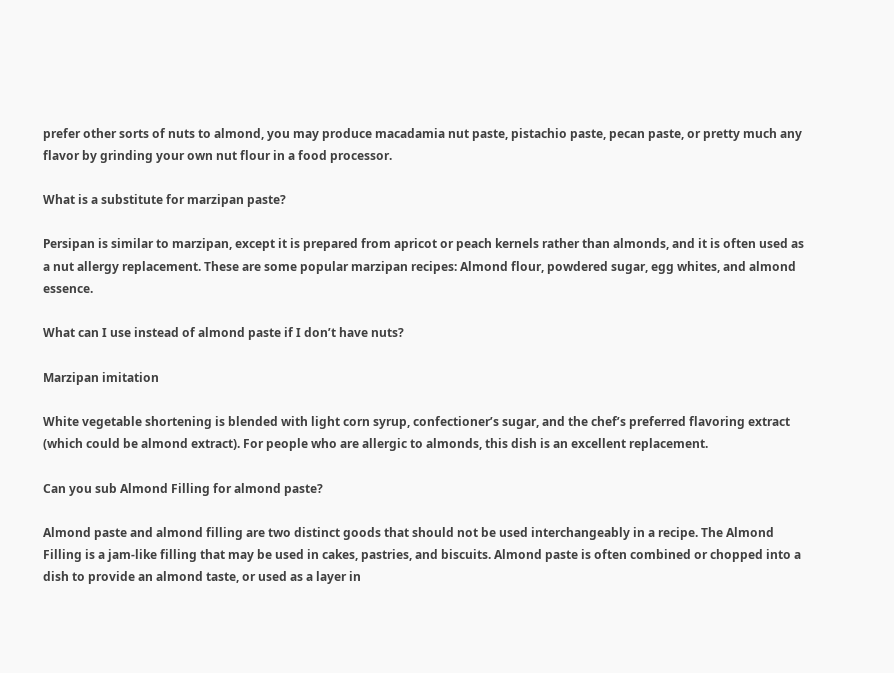prefer other sorts of nuts to almond, you may produce macadamia nut paste, pistachio paste, pecan paste, or pretty much any flavor by grinding your own nut flour in a food processor.

What is a substitute for marzipan paste?

Persipan is similar to marzipan, except it is prepared from apricot or peach kernels rather than almonds, and it is often used as a nut allergy replacement. These are some popular marzipan recipes: Almond flour, powdered sugar, egg whites, and almond essence.

What can I use instead of almond paste if I don’t have nuts?

Marzipan imitation

White vegetable shortening is blended with light corn syrup, confectioner’s sugar, and the chef’s preferred flavoring extract (which could be almond extract). For people who are allergic to almonds, this dish is an excellent replacement.

Can you sub Almond Filling for almond paste?

Almond paste and almond filling are two distinct goods that should not be used interchangeably in a recipe. The Almond Filling is a jam-like filling that may be used in cakes, pastries, and biscuits. Almond paste is often combined or chopped into a dish to provide an almond taste, or used as a layer in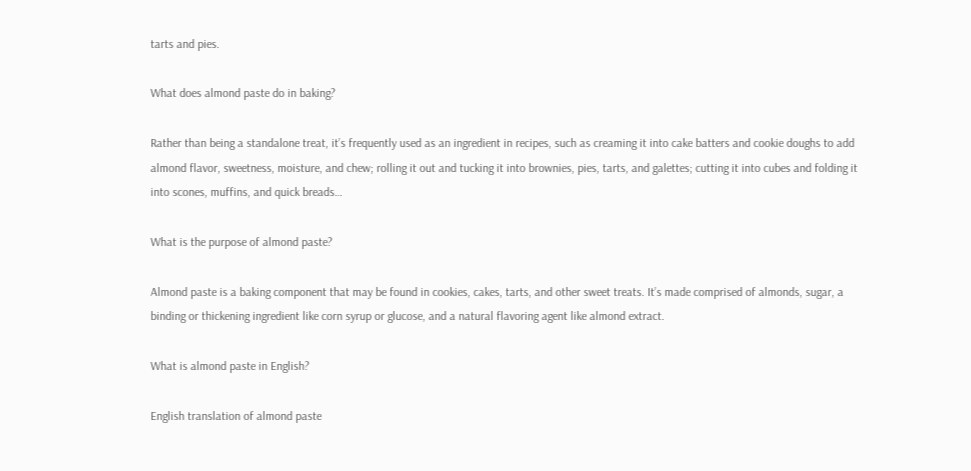tarts and pies.

What does almond paste do in baking?

Rather than being a standalone treat, it’s frequently used as an ingredient in recipes, such as creaming it into cake batters and cookie doughs to add almond flavor, sweetness, moisture, and chew; rolling it out and tucking it into brownies, pies, tarts, and galettes; cutting it into cubes and folding it into scones, muffins, and quick breads…

What is the purpose of almond paste?

Almond paste is a baking component that may be found in cookies, cakes, tarts, and other sweet treats. It’s made comprised of almonds, sugar, a binding or thickening ingredient like corn syrup or glucose, and a natural flavoring agent like almond extract.

What is almond paste in English?

English translation of almond paste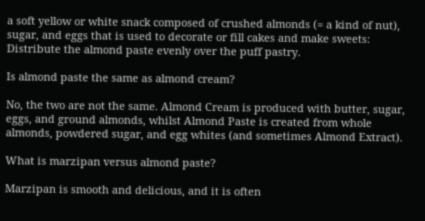a soft yellow or white snack composed of crushed almonds (= a kind of nut), sugar, and eggs that is used to decorate or fill cakes and make sweets: Distribute the almond paste evenly over the puff pastry.

Is almond paste the same as almond cream?

No, the two are not the same. Almond Cream is produced with butter, sugar, eggs, and ground almonds, whilst Almond Paste is created from whole almonds, powdered sugar, and egg whites (and sometimes Almond Extract).

What is marzipan versus almond paste?

Marzipan is smooth and delicious, and it is often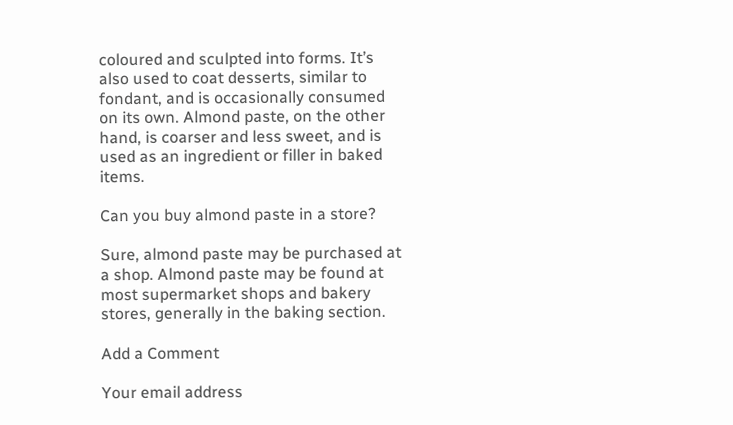coloured and sculpted into forms. It’s also used to coat desserts, similar to fondant, and is occasionally consumed on its own. Almond paste, on the other hand, is coarser and less sweet, and is used as an ingredient or filler in baked items.

Can you buy almond paste in a store?

Sure, almond paste may be purchased at a shop. Almond paste may be found at most supermarket shops and bakery stores, generally in the baking section.

Add a Comment

Your email address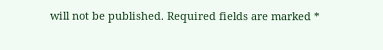will not be published. Required fields are marked *